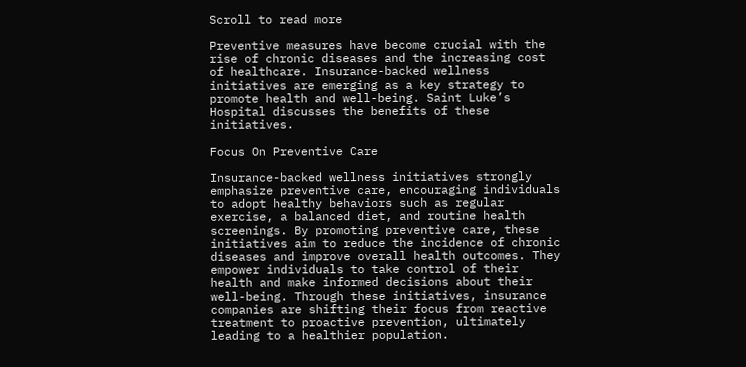Scroll to read more

Preventive measures have become crucial with the rise of chronic diseases and the increasing cost of healthcare. Insurance-backed wellness initiatives are emerging as a key strategy to promote health and well-being. Saint Luke’s Hospital discusses the benefits of these initiatives.

Focus On Preventive Care

Insurance-backed wellness initiatives strongly emphasize preventive care, encouraging individuals to adopt healthy behaviors such as regular exercise, a balanced diet, and routine health screenings. By promoting preventive care, these initiatives aim to reduce the incidence of chronic diseases and improve overall health outcomes. They empower individuals to take control of their health and make informed decisions about their well-being. Through these initiatives, insurance companies are shifting their focus from reactive treatment to proactive prevention, ultimately leading to a healthier population.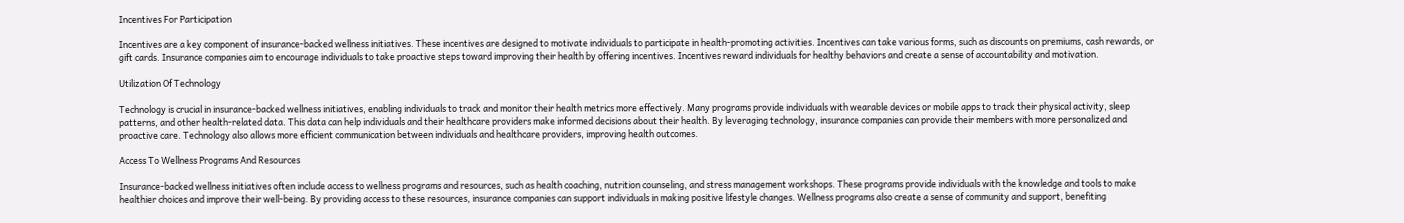Incentives For Participation

Incentives are a key component of insurance-backed wellness initiatives. These incentives are designed to motivate individuals to participate in health-promoting activities. Incentives can take various forms, such as discounts on premiums, cash rewards, or gift cards. Insurance companies aim to encourage individuals to take proactive steps toward improving their health by offering incentives. Incentives reward individuals for healthy behaviors and create a sense of accountability and motivation.

Utilization Of Technology

Technology is crucial in insurance-backed wellness initiatives, enabling individuals to track and monitor their health metrics more effectively. Many programs provide individuals with wearable devices or mobile apps to track their physical activity, sleep patterns, and other health-related data. This data can help individuals and their healthcare providers make informed decisions about their health. By leveraging technology, insurance companies can provide their members with more personalized and proactive care. Technology also allows more efficient communication between individuals and healthcare providers, improving health outcomes.

Access To Wellness Programs And Resources

Insurance-backed wellness initiatives often include access to wellness programs and resources, such as health coaching, nutrition counseling, and stress management workshops. These programs provide individuals with the knowledge and tools to make healthier choices and improve their well-being. By providing access to these resources, insurance companies can support individuals in making positive lifestyle changes. Wellness programs also create a sense of community and support, benefiting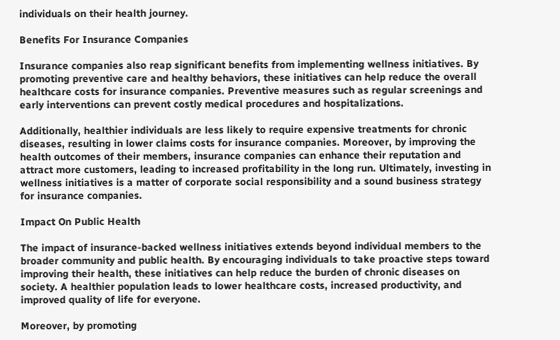individuals on their health journey.

Benefits For Insurance Companies

Insurance companies also reap significant benefits from implementing wellness initiatives. By promoting preventive care and healthy behaviors, these initiatives can help reduce the overall healthcare costs for insurance companies. Preventive measures such as regular screenings and early interventions can prevent costly medical procedures and hospitalizations.

Additionally, healthier individuals are less likely to require expensive treatments for chronic diseases, resulting in lower claims costs for insurance companies. Moreover, by improving the health outcomes of their members, insurance companies can enhance their reputation and attract more customers, leading to increased profitability in the long run. Ultimately, investing in wellness initiatives is a matter of corporate social responsibility and a sound business strategy for insurance companies.

Impact On Public Health

The impact of insurance-backed wellness initiatives extends beyond individual members to the broader community and public health. By encouraging individuals to take proactive steps toward improving their health, these initiatives can help reduce the burden of chronic diseases on society. A healthier population leads to lower healthcare costs, increased productivity, and improved quality of life for everyone.

Moreover, by promoting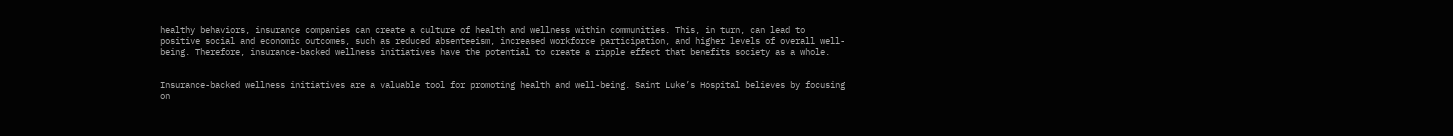healthy behaviors, insurance companies can create a culture of health and wellness within communities. This, in turn, can lead to positive social and economic outcomes, such as reduced absenteeism, increased workforce participation, and higher levels of overall well-being. Therefore, insurance-backed wellness initiatives have the potential to create a ripple effect that benefits society as a whole.


Insurance-backed wellness initiatives are a valuable tool for promoting health and well-being. Saint Luke’s Hospital believes by focusing on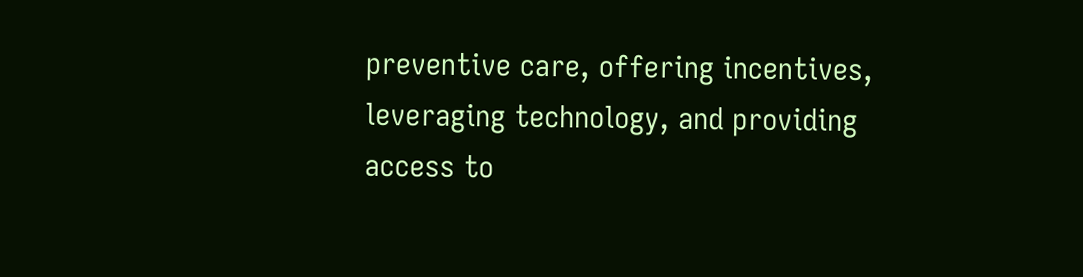preventive care, offering incentives, leveraging technology, and providing access to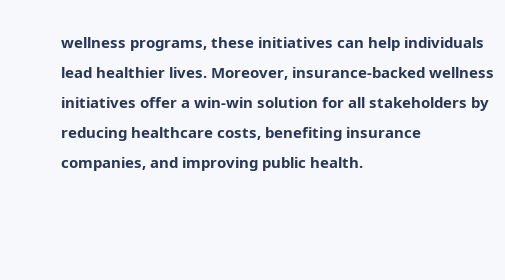wellness programs, these initiatives can help individuals lead healthier lives. Moreover, insurance-backed wellness initiatives offer a win-win solution for all stakeholders by reducing healthcare costs, benefiting insurance companies, and improving public health.